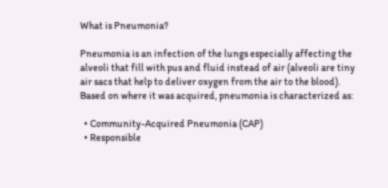What is Pneumonia?

Pneumonia is an infection of the lungs especially affecting the alveoli that fill with pus and fluid instead of air (alveoli are tiny air sacs that help to deliver oxygen from the air to the blood).
Based on where it was acquired, pneumonia is characterized as:

  • Community-Acquired Pneumonia (CAP)
  • Responsible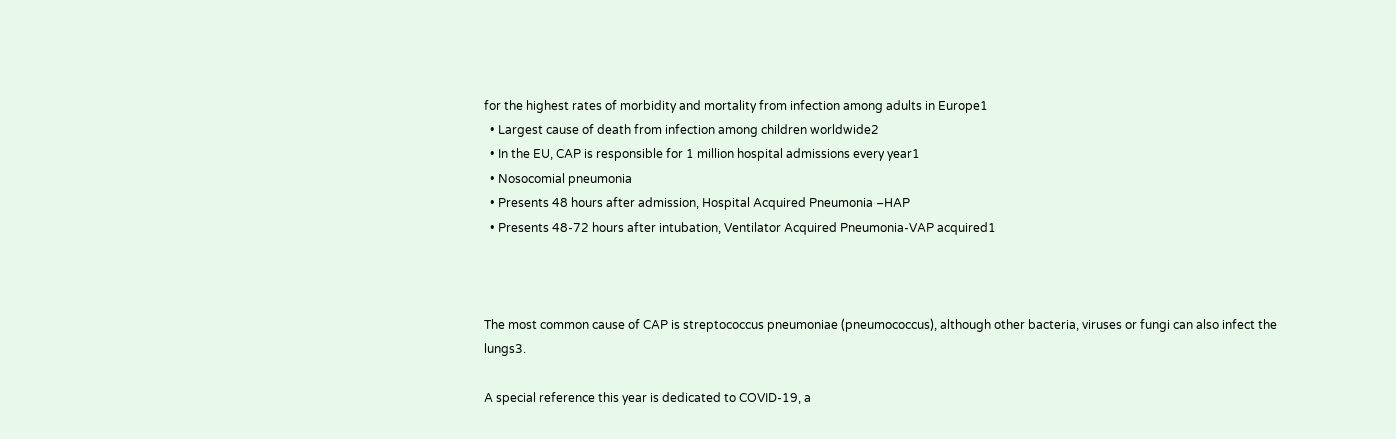for the highest rates of morbidity and mortality from infection among adults in Europe1
  • Largest cause of death from infection among children worldwide2
  • In the EU, CAP is responsible for 1 million hospital admissions every year1
  • Nosocomial pneumonia
  • Presents 48 hours after admission, Hospital Acquired Pneumonia –HAP
  • Presents 48-72 hours after intubation, Ventilator Acquired Pneumonia-VAP acquired1



The most common cause of CAP is streptococcus pneumoniae (pneumococcus), although other bacteria, viruses or fungi can also infect the lungs3.

A special reference this year is dedicated to COVID-19, a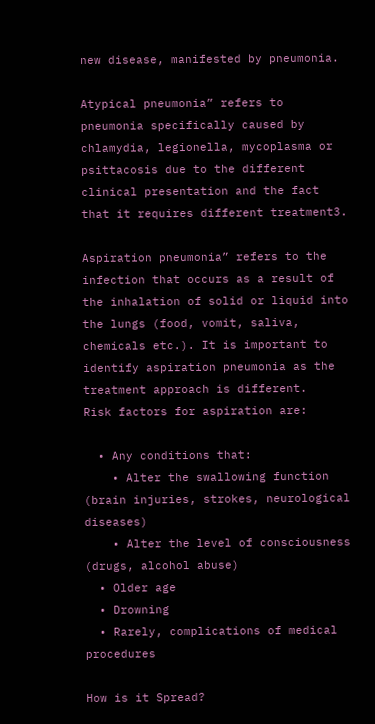new disease, manifested by pneumonia.

Atypical pneumonia” refers to pneumonia specifically caused by chlamydia, legionella, mycoplasma or psittacosis due to the different clinical presentation and the fact that it requires different treatment3.

Aspiration pneumonia” refers to the infection that occurs as a result of the inhalation of solid or liquid into the lungs (food, vomit, saliva, chemicals etc.). It is important to identify aspiration pneumonia as the treatment approach is different.
Risk factors for aspiration are:

  • Any conditions that:
    • Alter the swallowing function (brain injuries, strokes, neurological diseases)
    • Alter the level of consciousness (drugs, alcohol abuse)
  • Older age
  • Drowning
  • Rarely, complications of medical procedures

How is it Spread?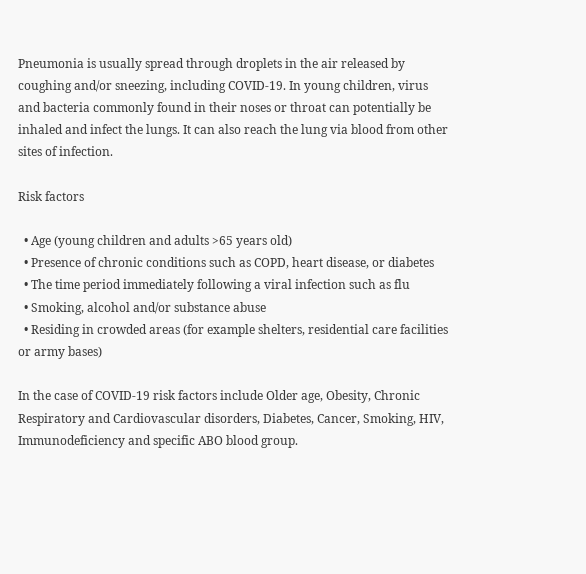Pneumonia is usually spread through droplets in the air released by coughing and/or sneezing, including COVID-19. In young children, virus and bacteria commonly found in their noses or throat can potentially be inhaled and infect the lungs. It can also reach the lung via blood from other sites of infection.

Risk factors

  • Age (young children and adults >65 years old)
  • Presence of chronic conditions such as COPD, heart disease, or diabetes
  • The time period immediately following a viral infection such as flu
  • Smoking, alcohol and/or substance abuse
  • Residing in crowded areas (for example shelters, residential care facilities or army bases)

In the case of COVID-19 risk factors include Older age, Obesity, Chronic Respiratory and Cardiovascular disorders, Diabetes, Cancer, Smoking, HIV, Immunodeficiency and specific ABO blood group.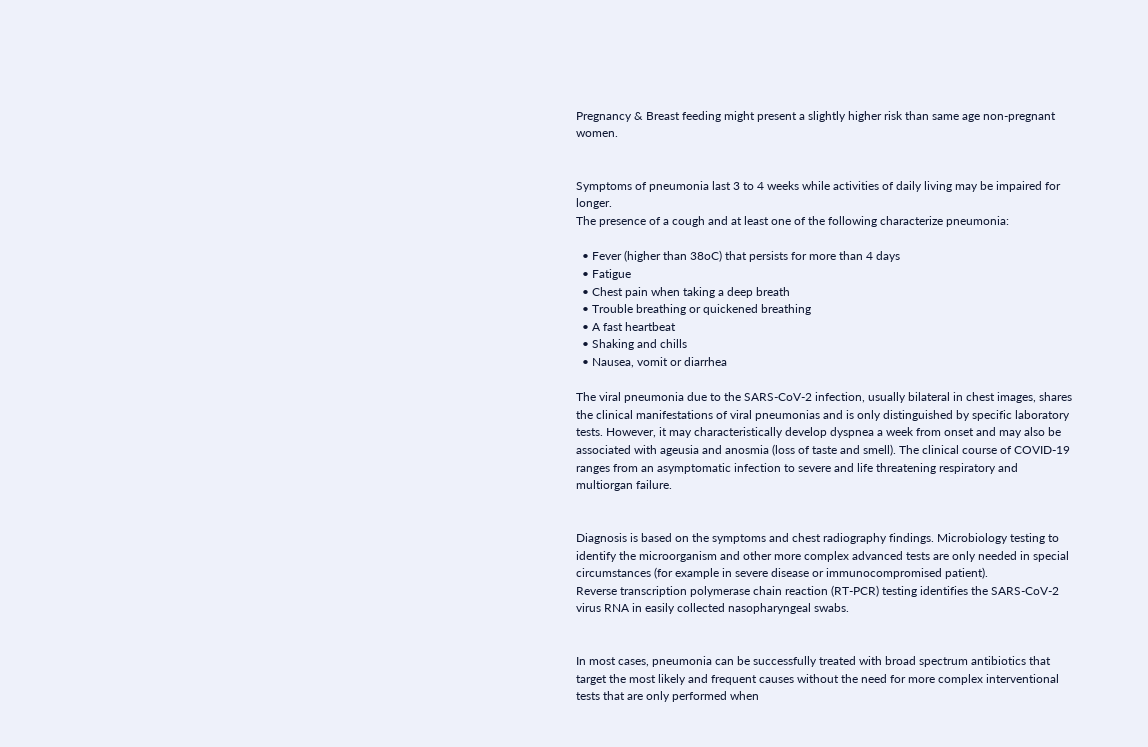Pregnancy & Breast feeding might present a slightly higher risk than same age non-pregnant women.


Symptoms of pneumonia last 3 to 4 weeks while activities of daily living may be impaired for longer.
The presence of a cough and at least one of the following characterize pneumonia:

  • Fever (higher than 38oC) that persists for more than 4 days
  • Fatigue
  • Chest pain when taking a deep breath
  • Trouble breathing or quickened breathing
  • A fast heartbeat
  • Shaking and chills
  • Nausea, vomit or diarrhea

The viral pneumonia due to the SARS-CoV-2 infection, usually bilateral in chest images, shares the clinical manifestations of viral pneumonias and is only distinguished by specific laboratory tests. However, it may characteristically develop dyspnea a week from onset and may also be associated with ageusia and anosmia (loss of taste and smell). The clinical course of COVID-19 ranges from an asymptomatic infection to severe and life threatening respiratory and multiorgan failure.


Diagnosis is based on the symptoms and chest radiography findings. Microbiology testing to identify the microorganism and other more complex advanced tests are only needed in special circumstances (for example in severe disease or immunocompromised patient).
Reverse transcription polymerase chain reaction (RT-PCR) testing identifies the SARS-CoV-2 virus RNA in easily collected nasopharyngeal swabs.


In most cases, pneumonia can be successfully treated with broad spectrum antibiotics that target the most likely and frequent causes without the need for more complex interventional tests that are only performed when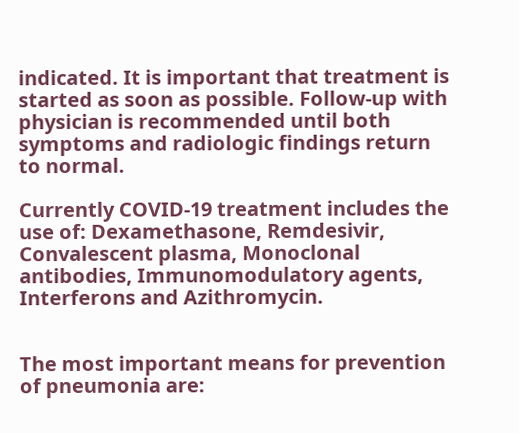indicated. It is important that treatment is started as soon as possible. Follow-up with physician is recommended until both symptoms and radiologic findings return to normal.

Currently COVID-19 treatment includes the use of: Dexamethasone, Remdesivir, Convalescent plasma, Monoclonal antibodies, Immunomodulatory agents, Interferons and Azithromycin.


The most important means for prevention of pneumonia are: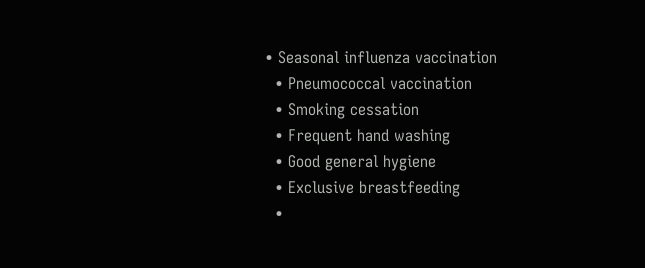• Seasonal influenza vaccination
  • Pneumococcal vaccination
  • Smoking cessation
  • Frequent hand washing
  • Good general hygiene
  • Exclusive breastfeeding
  •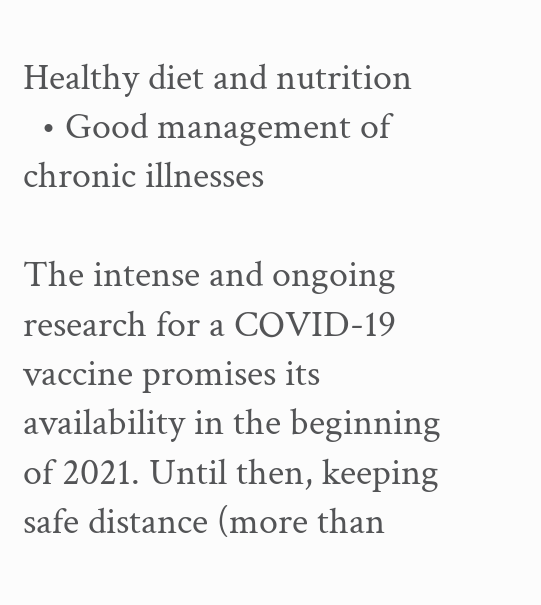Healthy diet and nutrition
  • Good management of chronic illnesses

The intense and ongoing research for a COVID-19 vaccine promises its availability in the beginning of 2021. Until then, keeping safe distance (more than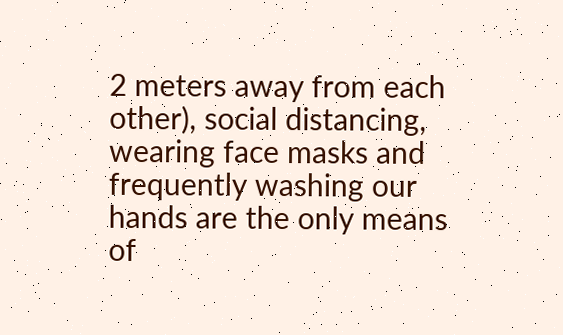2 meters away from each other), social distancing, wearing face masks and frequently washing our hands are the only means of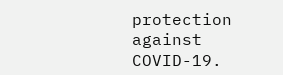protection against COVID-19.